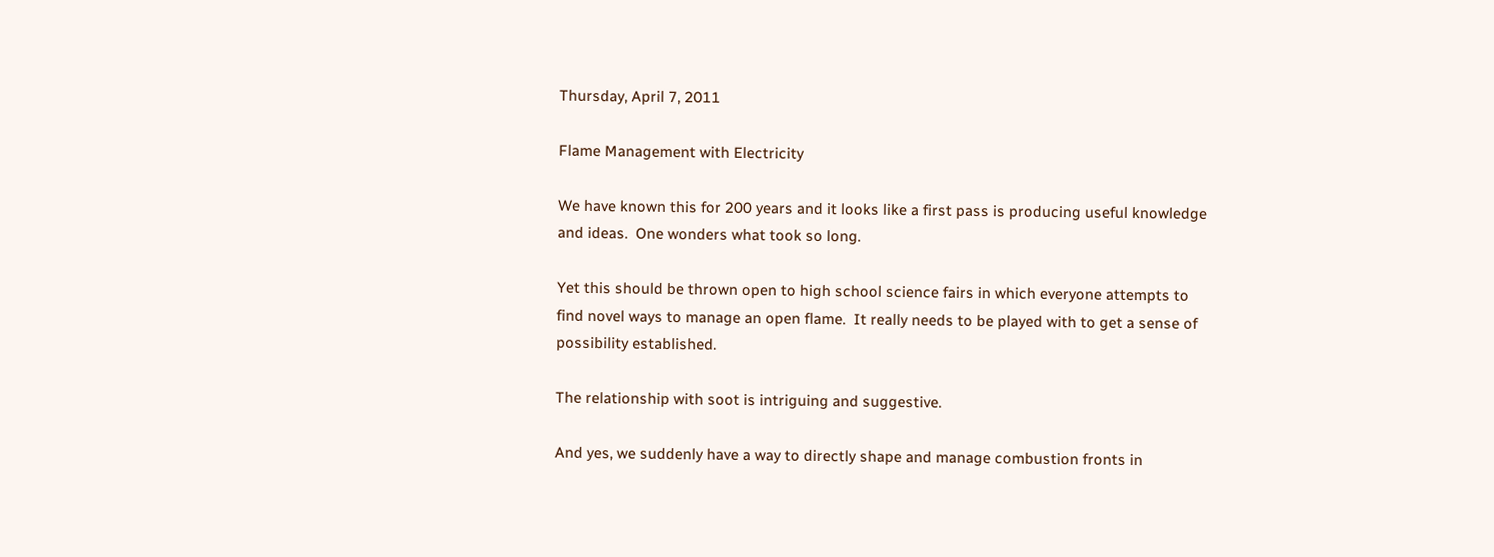Thursday, April 7, 2011

Flame Management with Electricity

We have known this for 200 years and it looks like a first pass is producing useful knowledge and ideas.  One wonders what took so long.

Yet this should be thrown open to high school science fairs in which everyone attempts to find novel ways to manage an open flame.  It really needs to be played with to get a sense of possibility established.

The relationship with soot is intriguing and suggestive.

And yes, we suddenly have a way to directly shape and manage combustion fronts in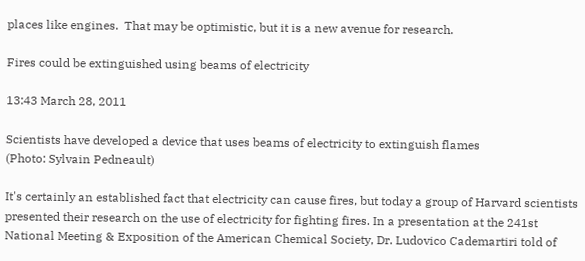places like engines.  That may be optimistic, but it is a new avenue for research.

Fires could be extinguished using beams of electricity

13:43 March 28, 2011

Scientists have developed a device that uses beams of electricity to extinguish flames
(Photo: Sylvain Pedneault)

It's certainly an established fact that electricity can cause fires, but today a group of Harvard scientists presented their research on the use of electricity for fighting fires. In a presentation at the 241st National Meeting & Exposition of the American Chemical Society, Dr. Ludovico Cademartiri told of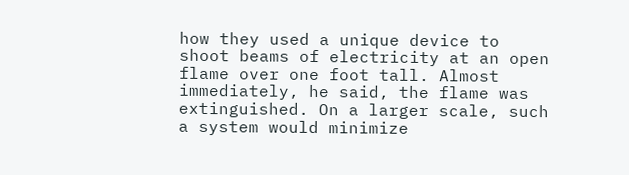how they used a unique device to shoot beams of electricity at an open flame over one foot tall. Almost immediately, he said, the flame was extinguished. On a larger scale, such a system would minimize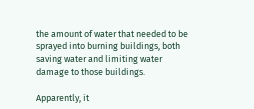the amount of water that needed to be sprayed into burning buildings, both saving water and limiting water damage to those buildings.

Apparently, it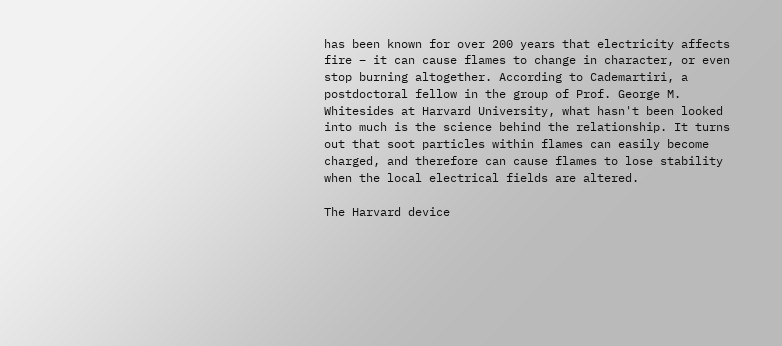has been known for over 200 years that electricity affects fire – it can cause flames to change in character, or even stop burning altogether. According to Cademartiri, a postdoctoral fellow in the group of Prof. George M. Whitesides at Harvard University, what hasn't been looked into much is the science behind the relationship. It turns out that soot particles within flames can easily become charged, and therefore can cause flames to lose stability when the local electrical fields are altered.

The Harvard device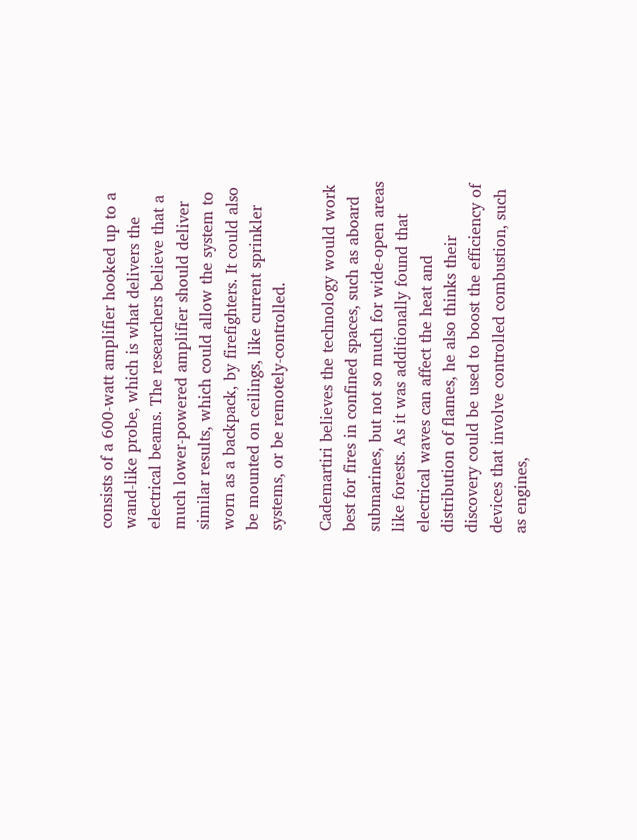consists of a 600-watt amplifier hooked up to a wand-like probe, which is what delivers the electrical beams. The researchers believe that a much lower-powered amplifier should deliver similar results, which could allow the system to worn as a backpack, by firefighters. It could also be mounted on ceilings, like current sprinkler systems, or be remotely-controlled.

Cademartiri believes the technology would work best for fires in confined spaces, such as aboard submarines, but not so much for wide-open areas like forests. As it was additionally found that electrical waves can affect the heat and distribution of flames, he also thinks their discovery could be used to boost the efficiency of devices that involve controlled combustion, such as engines,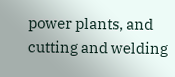power plants, and cutting and welding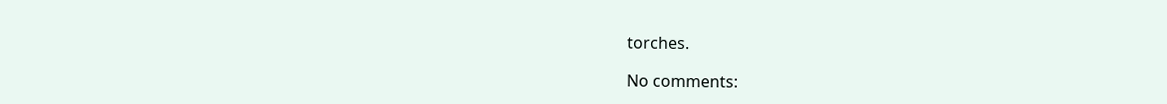torches.

No comments: